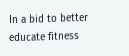In a bid to better educate fitness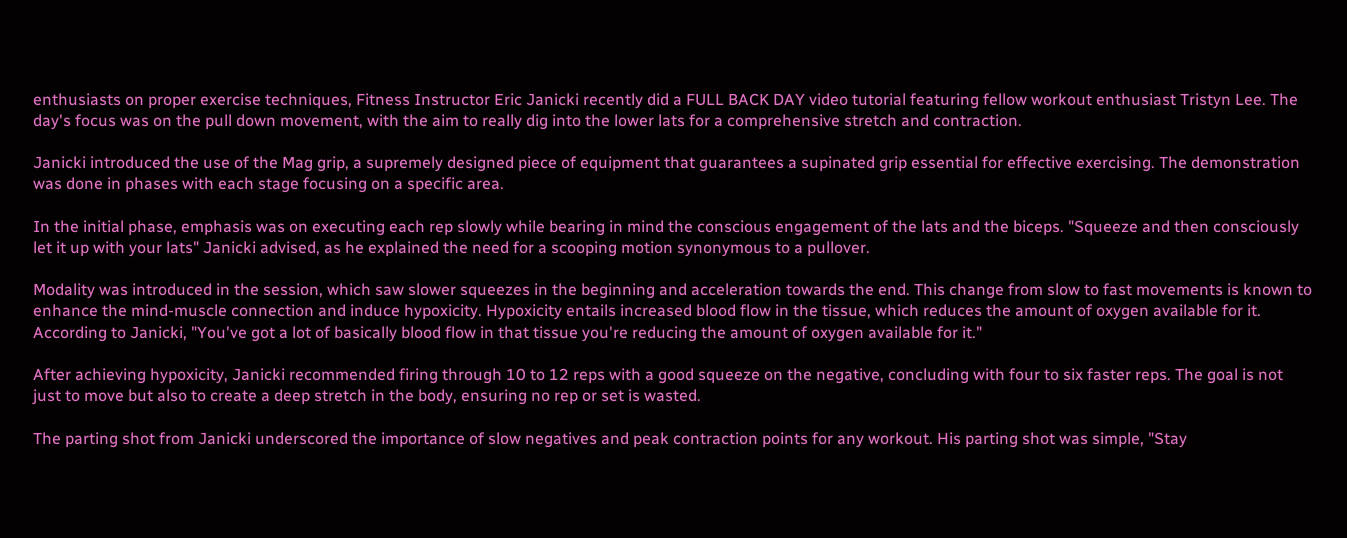enthusiasts on proper exercise techniques, Fitness Instructor Eric Janicki recently did a FULL BACK DAY video tutorial featuring fellow workout enthusiast Tristyn Lee. The day's focus was on the pull down movement, with the aim to really dig into the lower lats for a comprehensive stretch and contraction.

Janicki introduced the use of the Mag grip, a supremely designed piece of equipment that guarantees a supinated grip essential for effective exercising. The demonstration was done in phases with each stage focusing on a specific area.

In the initial phase, emphasis was on executing each rep slowly while bearing in mind the conscious engagement of the lats and the biceps. "Squeeze and then consciously let it up with your lats" Janicki advised, as he explained the need for a scooping motion synonymous to a pullover.

Modality was introduced in the session, which saw slower squeezes in the beginning and acceleration towards the end. This change from slow to fast movements is known to enhance the mind-muscle connection and induce hypoxicity. Hypoxicity entails increased blood flow in the tissue, which reduces the amount of oxygen available for it. According to Janicki, "You've got a lot of basically blood flow in that tissue you're reducing the amount of oxygen available for it."

After achieving hypoxicity, Janicki recommended firing through 10 to 12 reps with a good squeeze on the negative, concluding with four to six faster reps. The goal is not just to move but also to create a deep stretch in the body, ensuring no rep or set is wasted.

The parting shot from Janicki underscored the importance of slow negatives and peak contraction points for any workout. His parting shot was simple, "Stay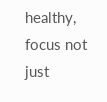healthy, focus not just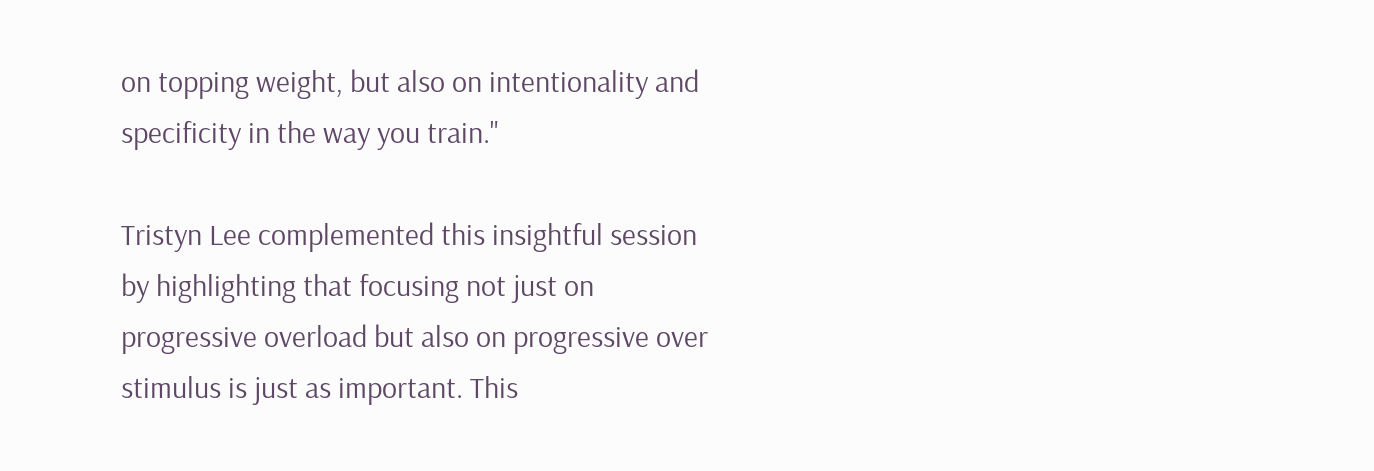on topping weight, but also on intentionality and specificity in the way you train."

Tristyn Lee complemented this insightful session by highlighting that focusing not just on progressive overload but also on progressive over stimulus is just as important. This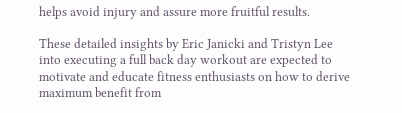helps avoid injury and assure more fruitful results.

These detailed insights by Eric Janicki and Tristyn Lee into executing a full back day workout are expected to motivate and educate fitness enthusiasts on how to derive maximum benefit from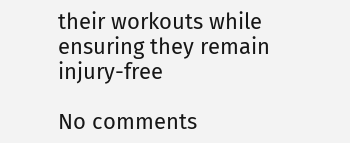their workouts while ensuring they remain injury-free

No comments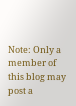Note: Only a member of this blog may post a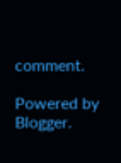comment.

Powered by Blogger.